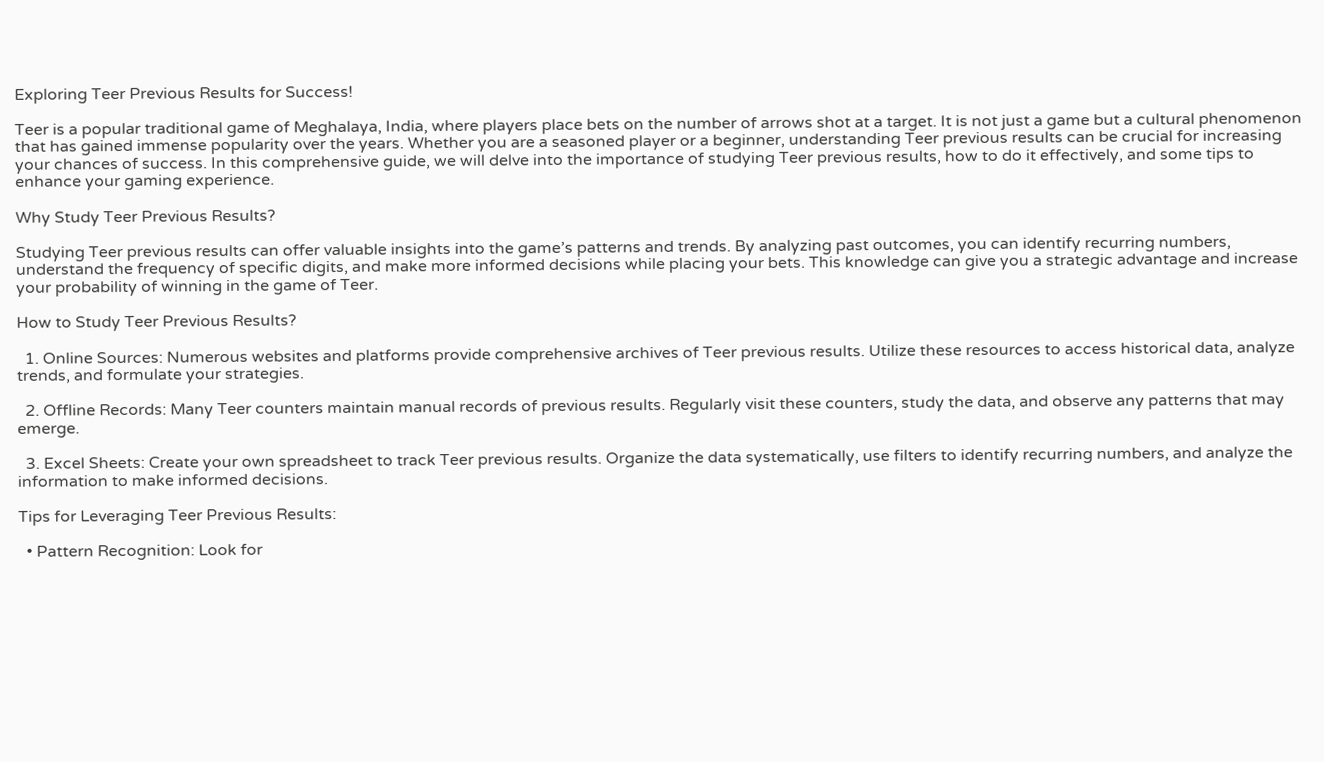Exploring Teer Previous Results for Success!

Teer is a popular traditional game of Meghalaya, India, where players place bets on the number of arrows shot at a target. It is not just a game but a cultural phenomenon that has gained immense popularity over the years. Whether you are a seasoned player or a beginner, understanding Teer previous results can be crucial for increasing your chances of success. In this comprehensive guide, we will delve into the importance of studying Teer previous results, how to do it effectively, and some tips to enhance your gaming experience.

Why Study Teer Previous Results?

Studying Teer previous results can offer valuable insights into the game’s patterns and trends. By analyzing past outcomes, you can identify recurring numbers, understand the frequency of specific digits, and make more informed decisions while placing your bets. This knowledge can give you a strategic advantage and increase your probability of winning in the game of Teer.

How to Study Teer Previous Results?

  1. Online Sources: Numerous websites and platforms provide comprehensive archives of Teer previous results. Utilize these resources to access historical data, analyze trends, and formulate your strategies.

  2. Offline Records: Many Teer counters maintain manual records of previous results. Regularly visit these counters, study the data, and observe any patterns that may emerge.

  3. Excel Sheets: Create your own spreadsheet to track Teer previous results. Organize the data systematically, use filters to identify recurring numbers, and analyze the information to make informed decisions.

Tips for Leveraging Teer Previous Results:

  • Pattern Recognition: Look for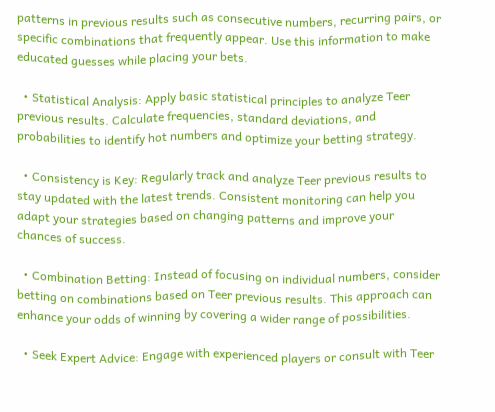patterns in previous results such as consecutive numbers, recurring pairs, or specific combinations that frequently appear. Use this information to make educated guesses while placing your bets.

  • Statistical Analysis: Apply basic statistical principles to analyze Teer previous results. Calculate frequencies, standard deviations, and probabilities to identify hot numbers and optimize your betting strategy.

  • Consistency is Key: Regularly track and analyze Teer previous results to stay updated with the latest trends. Consistent monitoring can help you adapt your strategies based on changing patterns and improve your chances of success.

  • Combination Betting: Instead of focusing on individual numbers, consider betting on combinations based on Teer previous results. This approach can enhance your odds of winning by covering a wider range of possibilities.

  • Seek Expert Advice: Engage with experienced players or consult with Teer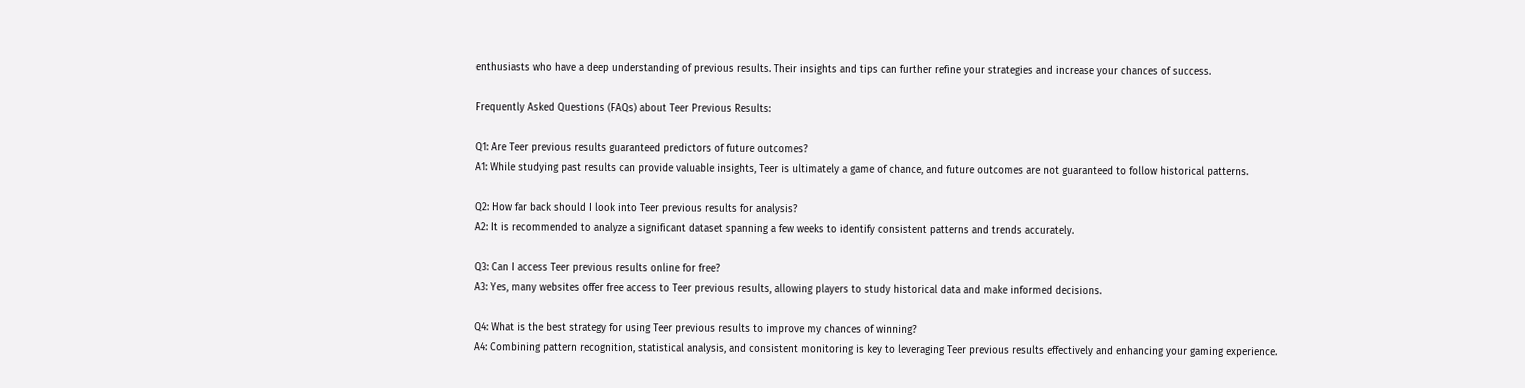enthusiasts who have a deep understanding of previous results. Their insights and tips can further refine your strategies and increase your chances of success.

Frequently Asked Questions (FAQs) about Teer Previous Results:

Q1: Are Teer previous results guaranteed predictors of future outcomes?
A1: While studying past results can provide valuable insights, Teer is ultimately a game of chance, and future outcomes are not guaranteed to follow historical patterns.

Q2: How far back should I look into Teer previous results for analysis?
A2: It is recommended to analyze a significant dataset spanning a few weeks to identify consistent patterns and trends accurately.

Q3: Can I access Teer previous results online for free?
A3: Yes, many websites offer free access to Teer previous results, allowing players to study historical data and make informed decisions.

Q4: What is the best strategy for using Teer previous results to improve my chances of winning?
A4: Combining pattern recognition, statistical analysis, and consistent monitoring is key to leveraging Teer previous results effectively and enhancing your gaming experience.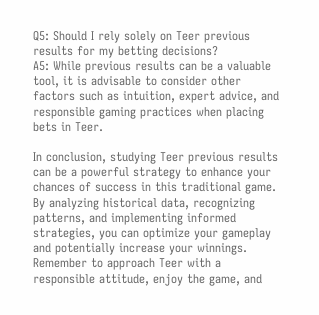Q5: Should I rely solely on Teer previous results for my betting decisions?
A5: While previous results can be a valuable tool, it is advisable to consider other factors such as intuition, expert advice, and responsible gaming practices when placing bets in Teer.

In conclusion, studying Teer previous results can be a powerful strategy to enhance your chances of success in this traditional game. By analyzing historical data, recognizing patterns, and implementing informed strategies, you can optimize your gameplay and potentially increase your winnings. Remember to approach Teer with a responsible attitude, enjoy the game, and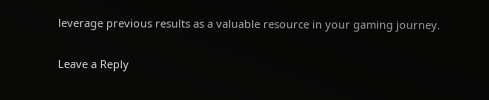leverage previous results as a valuable resource in your gaming journey.

Leave a Reply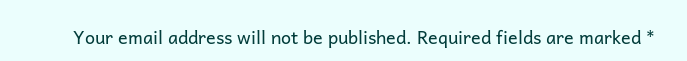Your email address will not be published. Required fields are marked *